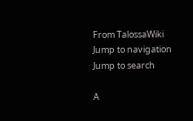From TalossaWiki
Jump to navigation Jump to search

A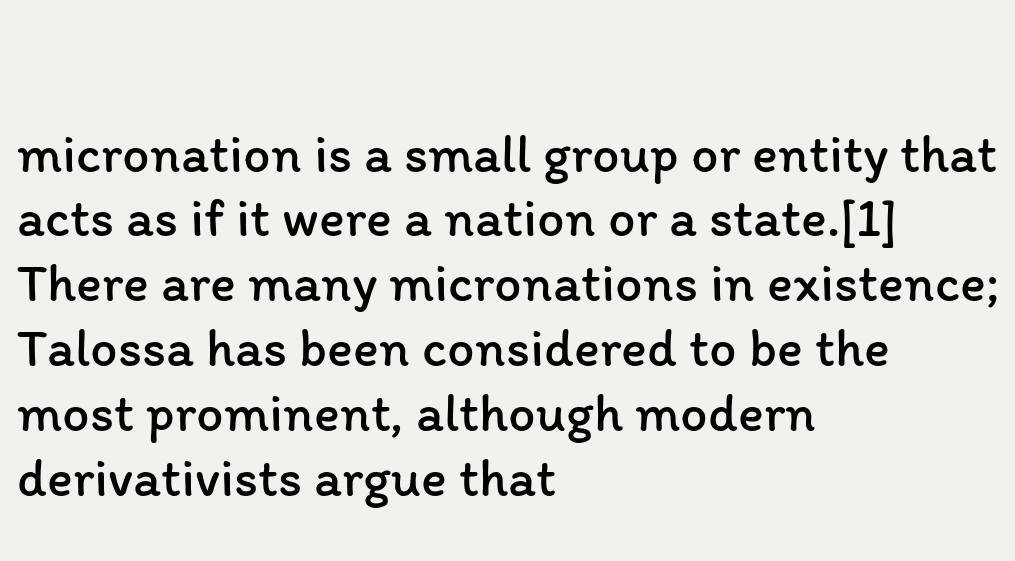micronation is a small group or entity that acts as if it were a nation or a state.[1] There are many micronations in existence; Talossa has been considered to be the most prominent, although modern derivativists argue that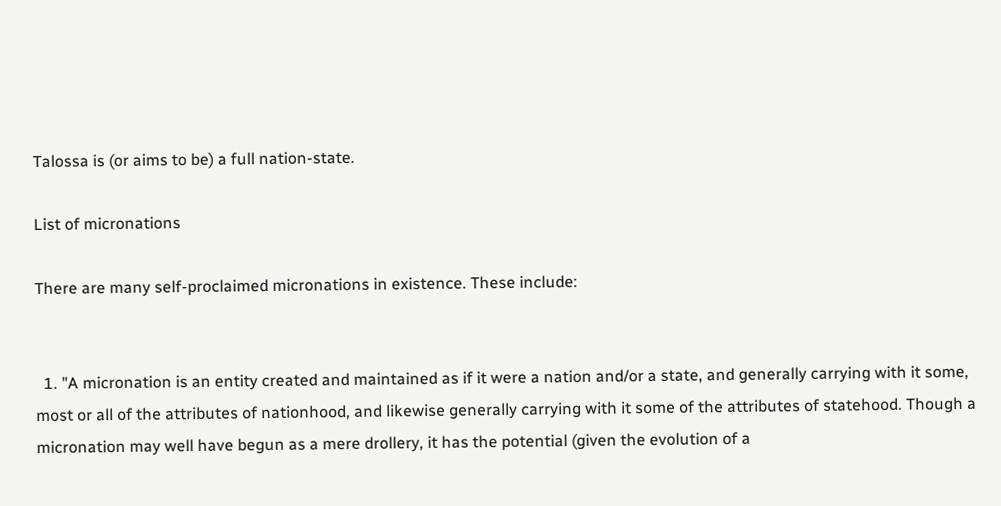Talossa is (or aims to be) a full nation-state.

List of micronations

There are many self-proclaimed micronations in existence. These include:


  1. "A micronation is an entity created and maintained as if it were a nation and/or a state, and generally carrying with it some, most or all of the attributes of nationhood, and likewise generally carrying with it some of the attributes of statehood. Though a micronation may well have begun as a mere drollery, it has the potential (given the evolution of a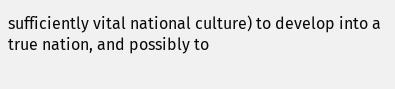sufficiently vital national culture) to develop into a true nation, and possibly to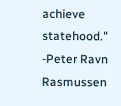achieve statehood." -Peter Ravn Rasmussen